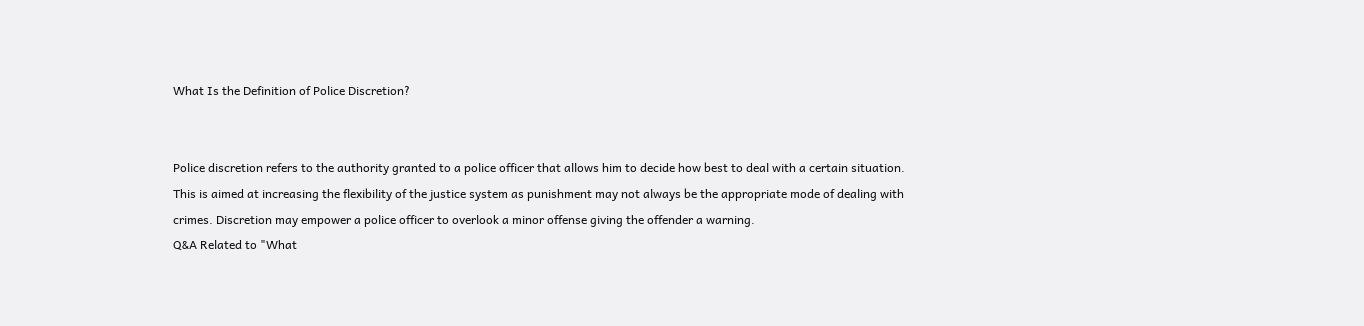What Is the Definition of Police Discretion?


Police discretion refers to the authority granted to a police officer that allows him to decide how best to deal with a certain situation. This is aimed at increasing the flexibility of the justice system as punishment may not always be the appropriate mode of dealing with crimes. Discretion may empower a police officer to overlook a minor offense giving the offender a warning.
Q&A Related to "What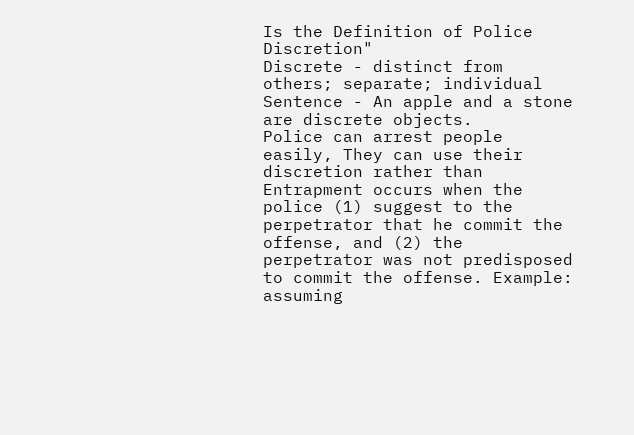Is the Definition of Police Discretion"
Discrete - distinct from others; separate; individual Sentence - An apple and a stone are discrete objects.
Police can arrest people easily, They can use their discretion rather than
Entrapment occurs when the police (1) suggest to the perpetrator that he commit the offense, and (2) the perpetrator was not predisposed to commit the offense. Example: assuming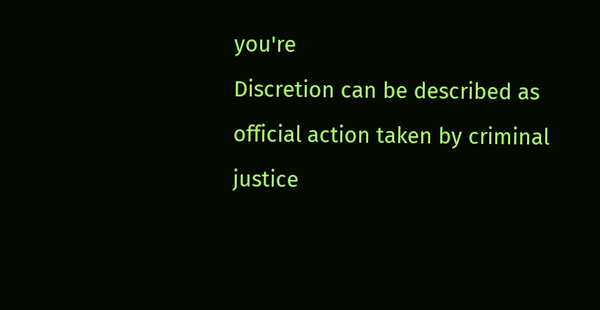you're
Discretion can be described as official action taken by criminal justice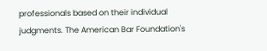professionals based on their individual judgments. The American Bar Foundation's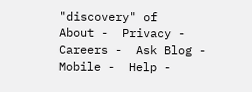"discovery" of
About -  Privacy -  Careers -  Ask Blog -  Mobile -  Help -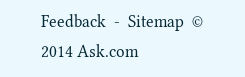Feedback  -  Sitemap  © 2014 Ask.com